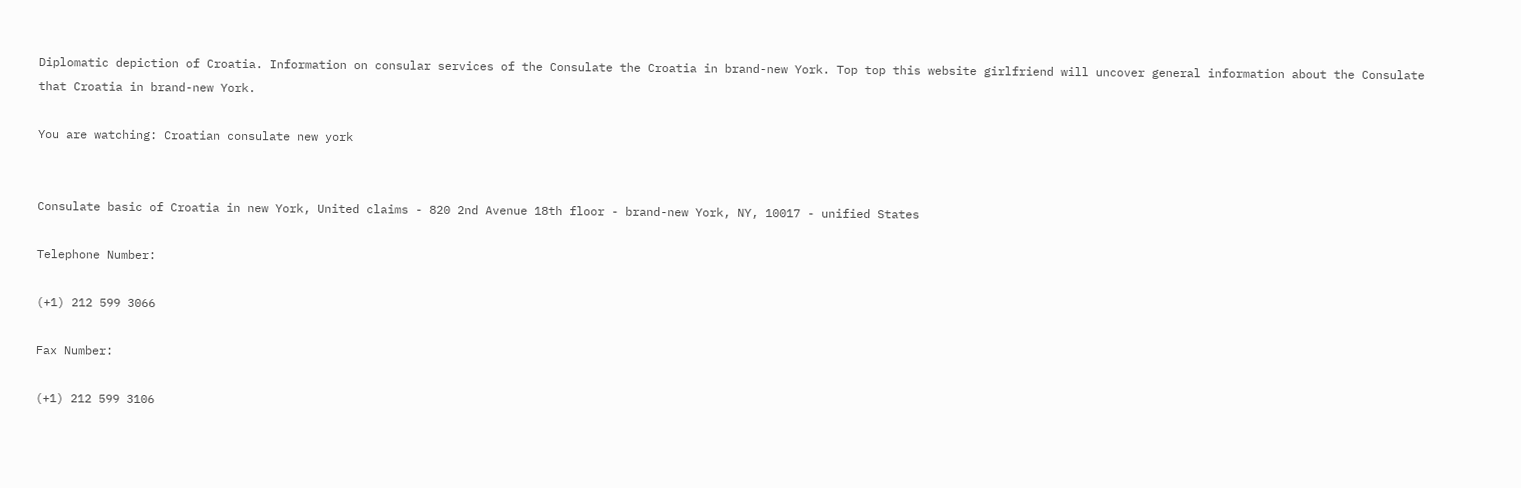Diplomatic depiction of Croatia. Information on consular services of the Consulate the Croatia in brand-new York. Top top this website girlfriend will uncover general information about the Consulate that Croatia in brand-new York.

You are watching: Croatian consulate new york


Consulate basic of Croatia in new York, United claims - 820 2nd Avenue 18th floor - brand-new York, NY, 10017 - unified States

Telephone Number:

(+1) 212 599 3066

Fax Number:

(+1) 212 599 3106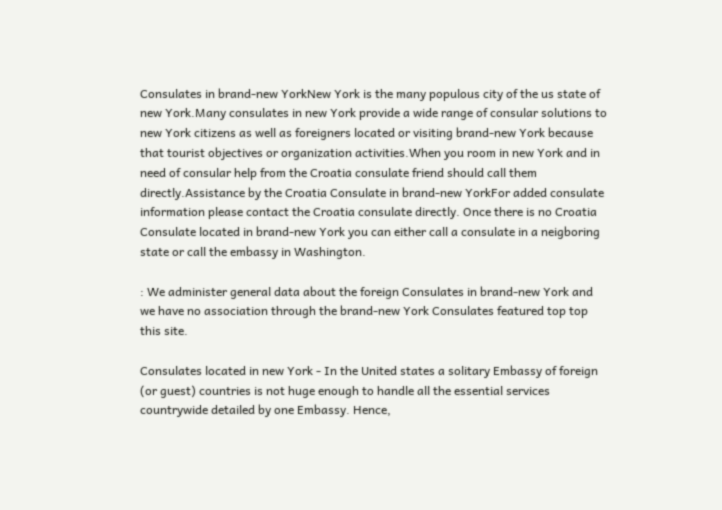Consulates in brand-new YorkNew York is the many populous city of the us state of new York.Many consulates in new York provide a wide range of consular solutions to new York citizens as well as foreigners located or visiting brand-new York because that tourist objectives or organization activities.When you room in new York and in need of consular help from the Croatia consulate friend should call them directly.Assistance by the Croatia Consulate in brand-new YorkFor added consulate information please contact the Croatia consulate directly. Once there is no Croatia Consulate located in brand-new York you can either call a consulate in a neigboring state or call the embassy in Washington.

: We administer general data about the foreign Consulates in brand-new York and we have no association through the brand-new York Consulates featured top top this site.

Consulates located in new York - In the United states a solitary Embassy of foreign (or guest) countries is not huge enough to handle all the essential services countrywide detailed by one Embassy. Hence,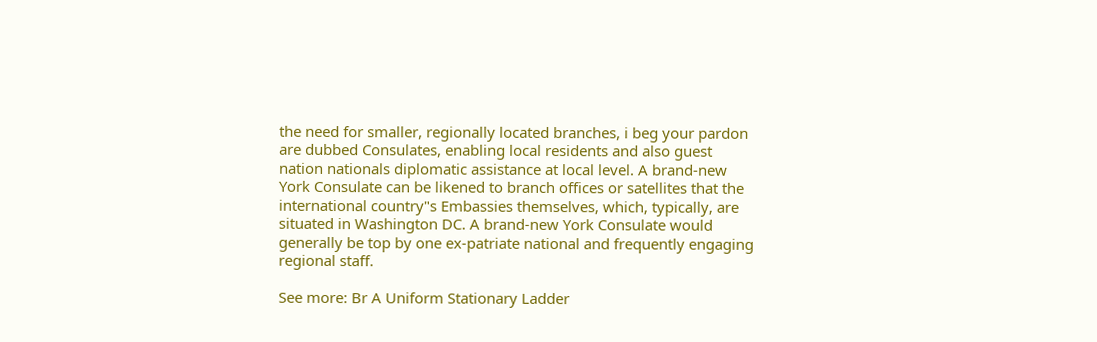the need for smaller, regionally located branches, i beg your pardon are dubbed Consulates, enabling local residents and also guest nation nationals diplomatic assistance at local level. A brand-new York Consulate can be likened to branch offices or satellites that the international country"s Embassies themselves, which, typically, are situated in Washington DC. A brand-new York Consulate would generally be top by one ex-patriate national and frequently engaging regional staff.

See more: Br A Uniform Stationary Ladder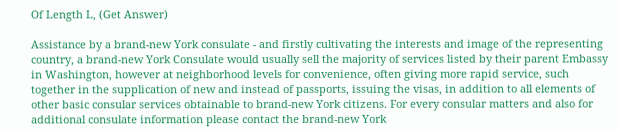Of Length L, (Get Answer)

Assistance by a brand-new York consulate - and firstly cultivating the interests and image of the representing country, a brand-new York Consulate would usually sell the majority of services listed by their parent Embassy in Washington, however at neighborhood levels for convenience, often giving more rapid service, such together in the supplication of new and instead of passports, issuing the visas, in addition to all elements of other basic consular services obtainable to brand-new York citizens. For every consular matters and also for additional consulate information please contact the brand-new York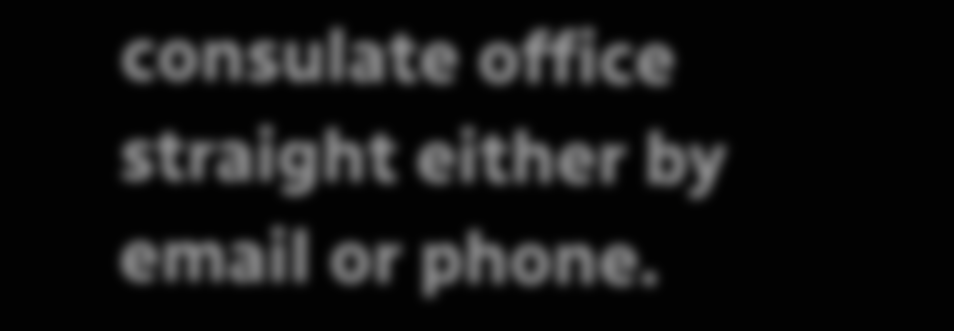consulate office straight either by email or phone.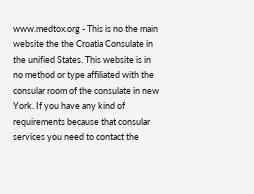www.medtox.org - This is no the main website the the Croatia Consulate in the unified States. This website is in no method or type affiliated with the consular room of the consulate in new York. If you have any kind of requirements because that consular services you need to contact the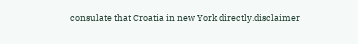consulate that Croatia in new York directly.disclaimer